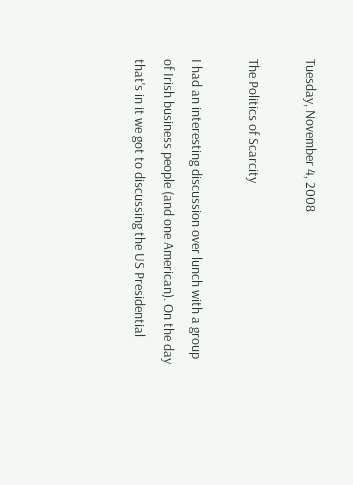Tuesday, November 4, 2008

The Politics of Scarcity

I had an interesting discussion over lunch with a group of Irish business people (and one American). On the day that's in it we got to discussing the US Presidential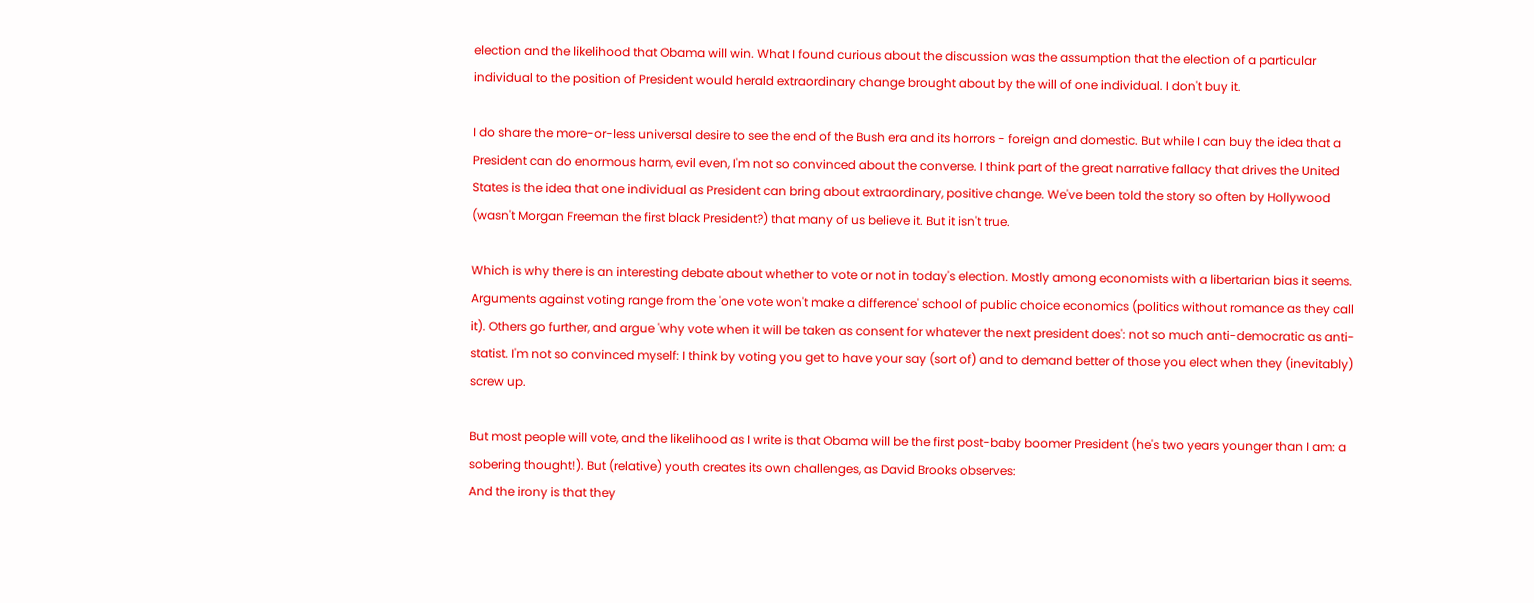election and the likelihood that Obama will win. What I found curious about the discussion was the assumption that the election of a particular individual to the position of President would herald extraordinary change brought about by the will of one individual. I don't buy it.

I do share the more-or-less universal desire to see the end of the Bush era and its horrors - foreign and domestic. But while I can buy the idea that a President can do enormous harm, evil even, I'm not so convinced about the converse. I think part of the great narrative fallacy that drives the United States is the idea that one individual as President can bring about extraordinary, positive change. We've been told the story so often by Hollywood (wasn't Morgan Freeman the first black President?) that many of us believe it. But it isn't true.

Which is why there is an interesting debate about whether to vote or not in today's election. Mostly among economists with a libertarian bias it seems. Arguments against voting range from the 'one vote won't make a difference' school of public choice economics (politics without romance as they call it). Others go further, and argue 'why vote when it will be taken as consent for whatever the next president does': not so much anti-democratic as anti-statist. I'm not so convinced myself: I think by voting you get to have your say (sort of) and to demand better of those you elect when they (inevitably) screw up.

But most people will vote, and the likelihood as I write is that Obama will be the first post-baby boomer President (he's two years younger than I am: a sobering thought!). But (relative) youth creates its own challenges, as David Brooks observes:
And the irony is that they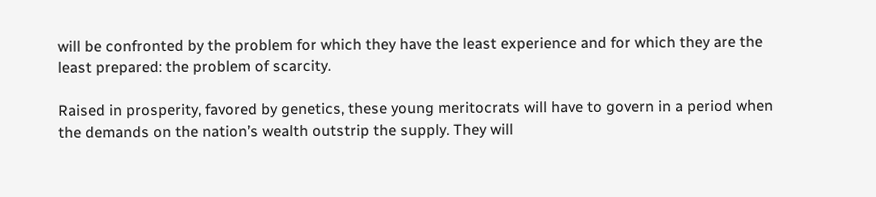will be confronted by the problem for which they have the least experience and for which they are the least prepared: the problem of scarcity.

Raised in prosperity, favored by genetics, these young meritocrats will have to govern in a period when the demands on the nation’s wealth outstrip the supply. They will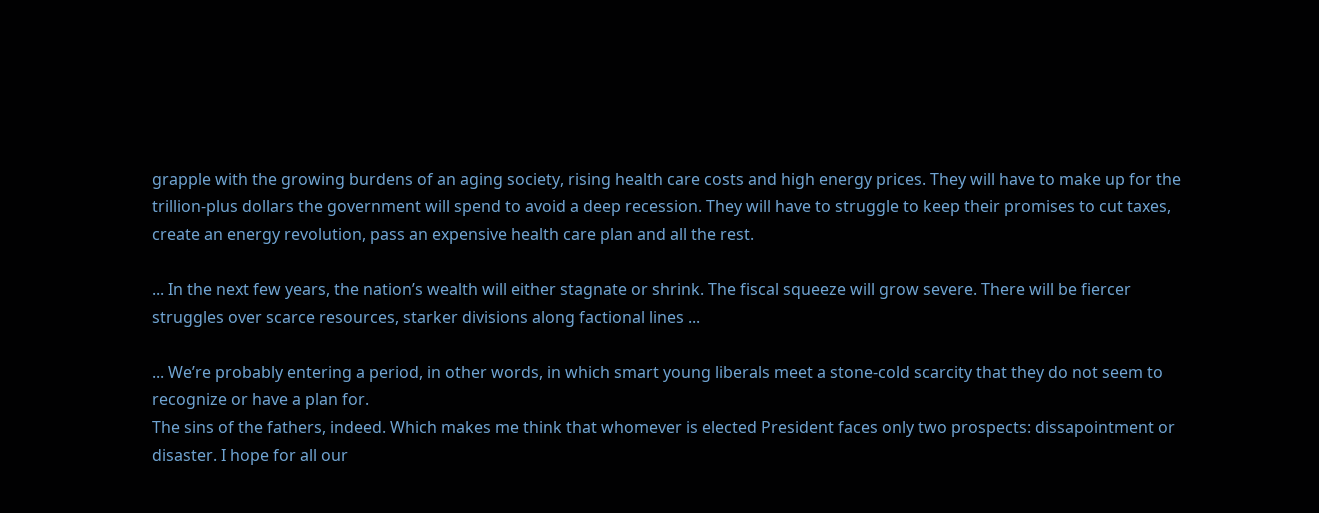grapple with the growing burdens of an aging society, rising health care costs and high energy prices. They will have to make up for the trillion-plus dollars the government will spend to avoid a deep recession. They will have to struggle to keep their promises to cut taxes, create an energy revolution, pass an expensive health care plan and all the rest.

... In the next few years, the nation’s wealth will either stagnate or shrink. The fiscal squeeze will grow severe. There will be fiercer struggles over scarce resources, starker divisions along factional lines ...

... We’re probably entering a period, in other words, in which smart young liberals meet a stone-cold scarcity that they do not seem to recognize or have a plan for.
The sins of the fathers, indeed. Which makes me think that whomever is elected President faces only two prospects: dissapointment or disaster. I hope for all our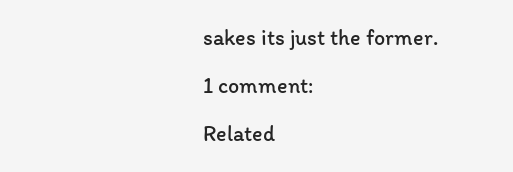sakes its just the former.

1 comment:

Related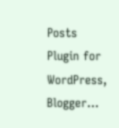Posts Plugin for WordPress, Blogger...